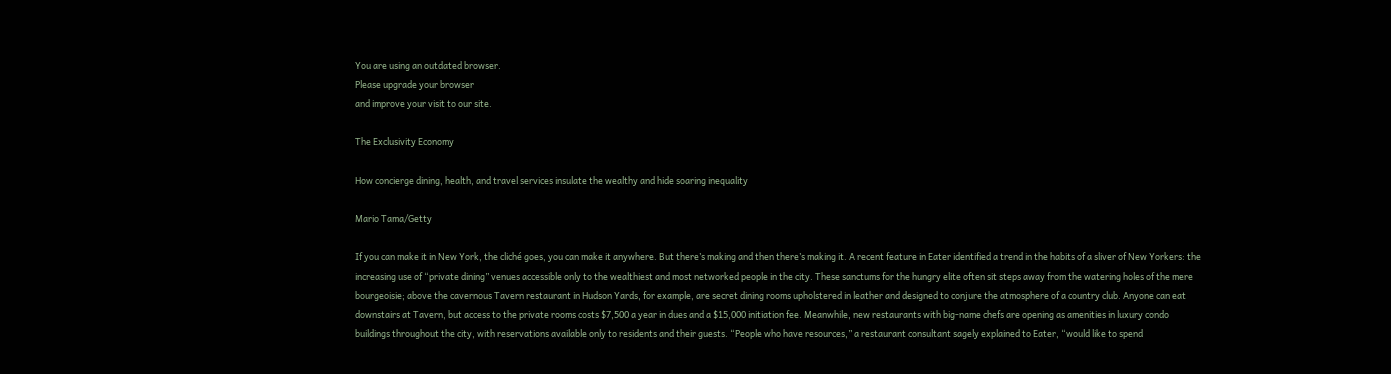You are using an outdated browser.
Please upgrade your browser
and improve your visit to our site.

The Exclusivity Economy

How concierge dining, health, and travel services insulate the wealthy and hide soaring inequality

Mario Tama/Getty

If you can make it in New York, the cliché goes, you can make it anywhere. But there’s making and then there’s making it. A recent feature in Eater identified a trend in the habits of a sliver of New Yorkers: the increasing use of “private dining” venues accessible only to the wealthiest and most networked people in the city. These sanctums for the hungry elite often sit steps away from the watering holes of the mere bourgeoisie; above the cavernous Tavern restaurant in Hudson Yards, for example, are secret dining rooms upholstered in leather and designed to conjure the atmosphere of a country club. Anyone can eat downstairs at Tavern, but access to the private rooms costs $7,500 a year in dues and a $15,000 initiation fee. Meanwhile, new restaurants with big-name chefs are opening as amenities in luxury condo buildings throughout the city, with reservations available only to residents and their guests. “People who have resources,” a restaurant consultant sagely explained to Eater, “would like to spend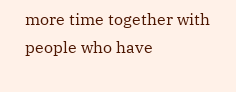more time together with people who have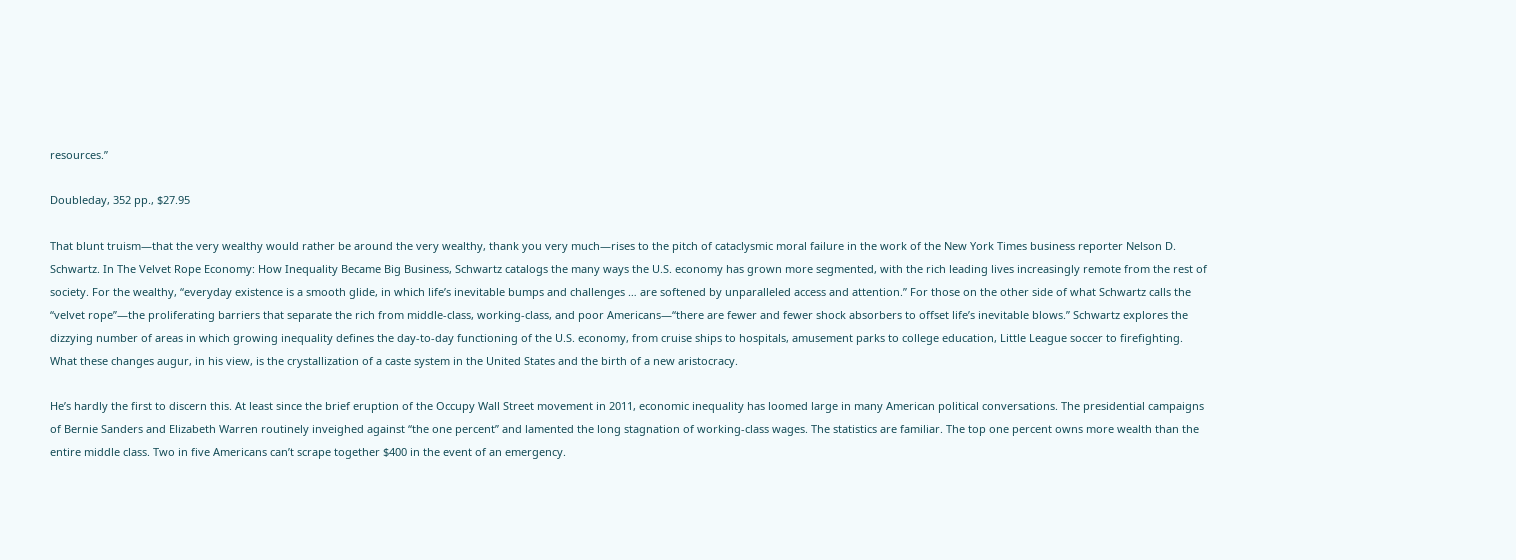resources.”

Doubleday, 352 pp., $27.95

That blunt truism—that the very wealthy would rather be around the very wealthy, thank you very much—rises to the pitch of cataclysmic moral failure in the work of the New York Times business reporter Nelson D. Schwartz. In The Velvet Rope Economy: How Inequality Became Big Business, Schwartz catalogs the many ways the U.S. economy has grown more segmented, with the rich leading lives increasingly remote from the rest of society. For the wealthy, “everyday existence is a smooth glide, in which life’s inevitable bumps and challenges … are softened by unparalleled access and attention.” For those on the other side of what Schwartz calls the “velvet rope”—the proliferating barriers that separate the rich from middle-class, working-class, and poor Americans—“there are fewer and fewer shock absorbers to offset life’s inevitable blows.” Schwartz explores the dizzying number of areas in which growing inequality defines the day-to-day functioning of the U.S. economy, from cruise ships to hospitals, amusement parks to college education, Little League soccer to firefighting. What these changes augur, in his view, is the crystallization of a caste system in the United States and the birth of a new aristocracy.

He’s hardly the first to discern this. At least since the brief eruption of the Occupy Wall Street movement in 2011, economic inequality has loomed large in many American political conversations. The presidential campaigns of Bernie Sanders and Elizabeth Warren routinely inveighed against “the one percent” and lamented the long stagnation of working-class wages. The statistics are familiar. The top one percent owns more wealth than the entire middle class. Two in five Americans can’t scrape together $400 in the event of an emergency.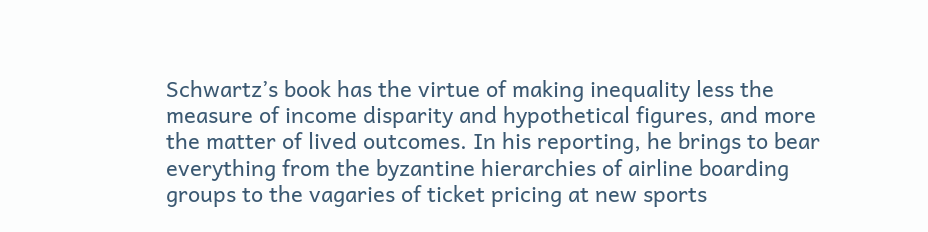Schwartz’s book has the virtue of making inequality less the measure of income disparity and hypothetical figures, and more the matter of lived outcomes. In his reporting, he brings to bear everything from the byzantine hierarchies of airline boarding groups to the vagaries of ticket pricing at new sports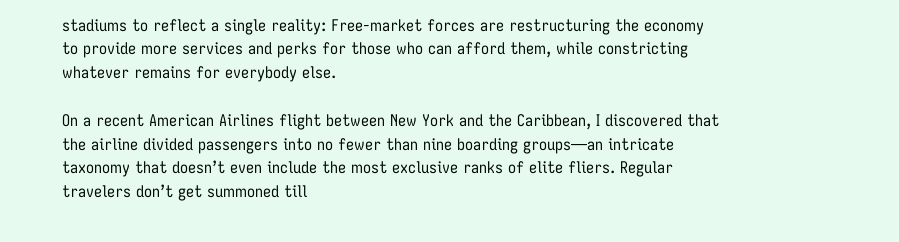stadiums to reflect a single reality: Free-market forces are restructuring the economy to provide more services and perks for those who can afford them, while constricting whatever remains for everybody else.

On a recent American Airlines flight between New York and the Caribbean, I discovered that the airline divided passengers into no fewer than nine boarding groups—an intricate taxonomy that doesn’t even include the most exclusive ranks of elite fliers. Regular travelers don’t get summoned till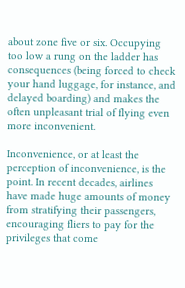about zone five or six. Occupying too low a rung on the ladder has consequences (being forced to check your hand luggage, for instance, and delayed boarding) and makes the often unpleasant trial of flying even more inconvenient.

Inconvenience, or at least the perception of inconvenience, is the point. In recent decades, airlines have made huge amounts of money from stratifying their passengers, encouraging fliers to pay for the privileges that come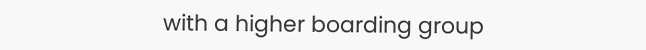with a higher boarding group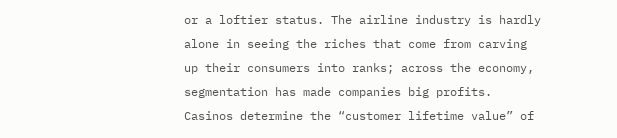or a loftier status. The airline industry is hardly alone in seeing the riches that come from carving up their consumers into ranks; across the economy, segmentation has made companies big profits. Casinos determine the “customer lifetime value” of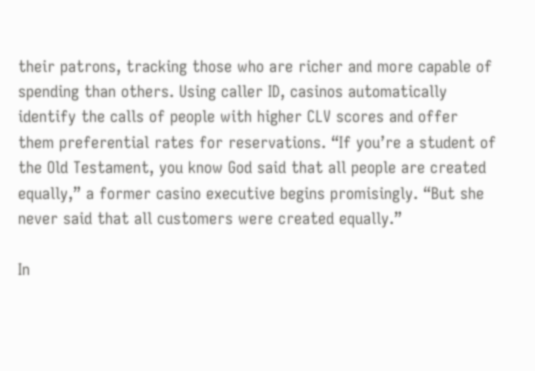their patrons, tracking those who are richer and more capable of spending than others. Using caller ID, casinos automatically identify the calls of people with higher CLV scores and offer them preferential rates for reservations. “If you’re a student of the Old Testament, you know God said that all people are created equally,” a former casino executive begins promisingly. “But she never said that all customers were created equally.”

In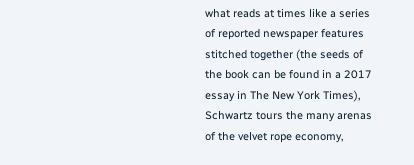what reads at times like a series of reported newspaper features stitched together (the seeds of the book can be found in a 2017 essay in The New York Times), Schwartz tours the many arenas of the velvet rope economy,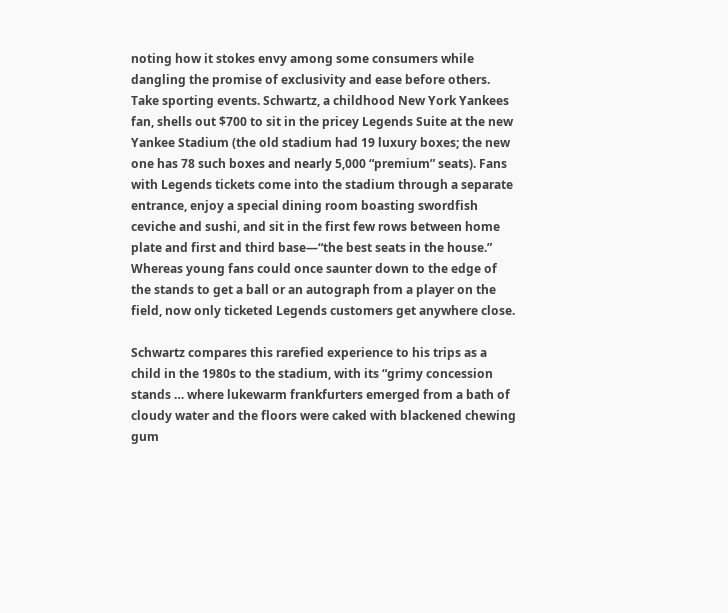noting how it stokes envy among some consumers while dangling the promise of exclusivity and ease before others. Take sporting events. Schwartz, a childhood New York Yankees fan, shells out $700 to sit in the pricey Legends Suite at the new Yankee Stadium (the old stadium had 19 luxury boxes; the new one has 78 such boxes and nearly 5,000 “premium” seats). Fans with Legends tickets come into the stadium through a separate entrance, enjoy a special dining room boasting swordfish ceviche and sushi, and sit in the first few rows between home plate and first and third base—“the best seats in the house.” Whereas young fans could once saunter down to the edge of the stands to get a ball or an autograph from a player on the field, now only ticketed Legends customers get anywhere close.

Schwartz compares this rarefied experience to his trips as a child in the 1980s to the stadium, with its “grimy concession stands … where lukewarm frankfurters emerged from a bath of cloudy water and the floors were caked with blackened chewing gum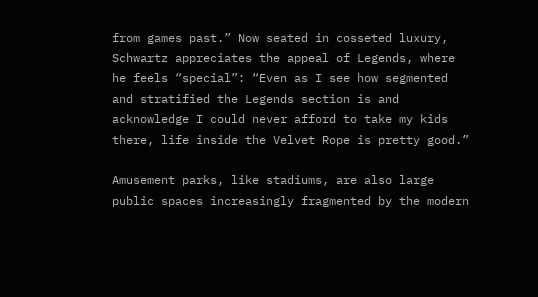from games past.” Now seated in cosseted luxury, Schwartz appreciates the appeal of Legends, where he feels “special”: “Even as I see how segmented and stratified the Legends section is and acknowledge I could never afford to take my kids there, life inside the Velvet Rope is pretty good.”

Amusement parks, like stadiums, are also large public spaces increasingly fragmented by the modern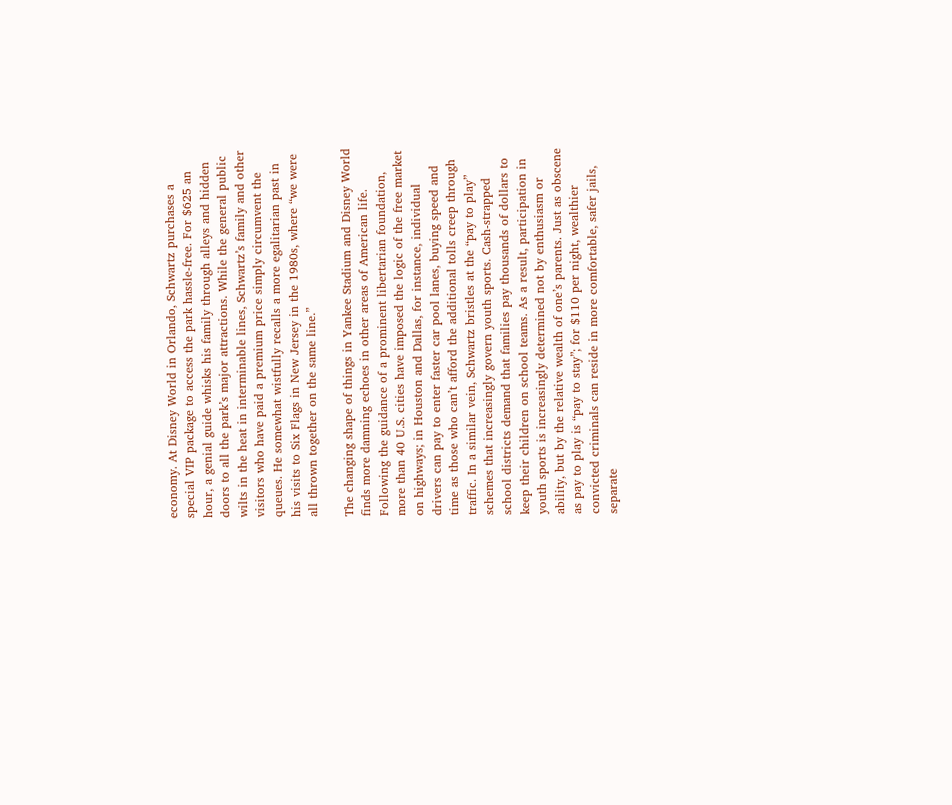economy. At Disney World in Orlando, Schwartz purchases a special VIP package to access the park hassle-free. For $625 an hour, a genial guide whisks his family through alleys and hidden doors to all the park’s major attractions. While the general public wilts in the heat in interminable lines, Schwartz’s family and other visitors who have paid a premium price simply circumvent the queues. He somewhat wistfully recalls a more egalitarian past in his visits to Six Flags in New Jersey in the 1980s, where “we were all thrown together on the same line.”

The changing shape of things in Yankee Stadium and Disney World finds more damning echoes in other areas of American life. Following the guidance of a prominent libertarian foundation, more than 40 U.S. cities have imposed the logic of the free market on highways; in Houston and Dallas, for instance, individual drivers can pay to enter faster car pool lanes, buying speed and time as those who can’t afford the additional tolls creep through traffic. In a similar vein, Schwartz bristles at the “pay to play” schemes that increasingly govern youth sports. Cash-strapped school districts demand that families pay thousands of dollars to keep their children on school teams. As a result, participation in youth sports is increasingly determined not by enthusiasm or ability, but by the relative wealth of one’s parents. Just as obscene as pay to play is “pay to stay”; for $110 per night, wealthier convicted criminals can reside in more comfortable, safer jails, separate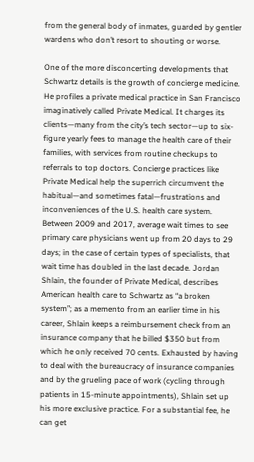from the general body of inmates, guarded by gentler wardens who don’t resort to shouting or worse.

One of the more disconcerting developments that Schwartz details is the growth of concierge medicine. He profiles a private medical practice in San Francisco imaginatively called Private Medical. It charges its clients—many from the city’s tech sector—up to six-figure yearly fees to manage the health care of their families, with services from routine checkups to referrals to top doctors. Concierge practices like Private Medical help the superrich circumvent the habitual—and sometimes fatal—frustrations and inconveniences of the U.S. health care system. Between 2009 and 2017, average wait times to see primary care physicians went up from 20 days to 29 days; in the case of certain types of specialists, that wait time has doubled in the last decade. Jordan Shlain, the founder of Private Medical, describes American health care to Schwartz as “a broken system”; as a memento from an earlier time in his career, Shlain keeps a reimbursement check from an insurance company that he billed $350 but from which he only received 70 cents. Exhausted by having to deal with the bureaucracy of insurance companies and by the grueling pace of work (cycling through patients in 15-minute appointments), Shlain set up his more exclusive practice. For a substantial fee, he can get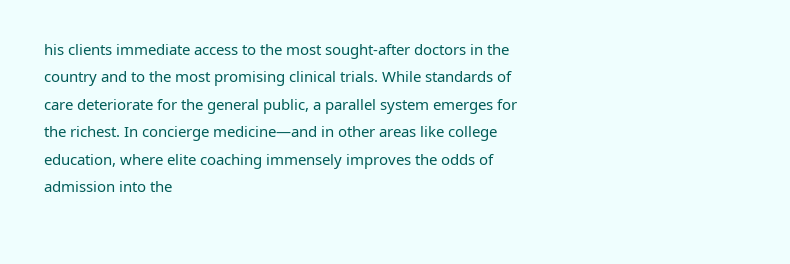his clients immediate access to the most sought-after doctors in the country and to the most promising clinical trials. While standards of care deteriorate for the general public, a parallel system emerges for the richest. In concierge medicine—and in other areas like college education, where elite coaching immensely improves the odds of admission into the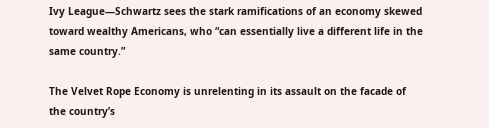Ivy League—Schwartz sees the stark ramifications of an economy skewed toward wealthy Americans, who “can essentially live a different life in the same country.”

The Velvet Rope Economy is unrelenting in its assault on the facade of the country’s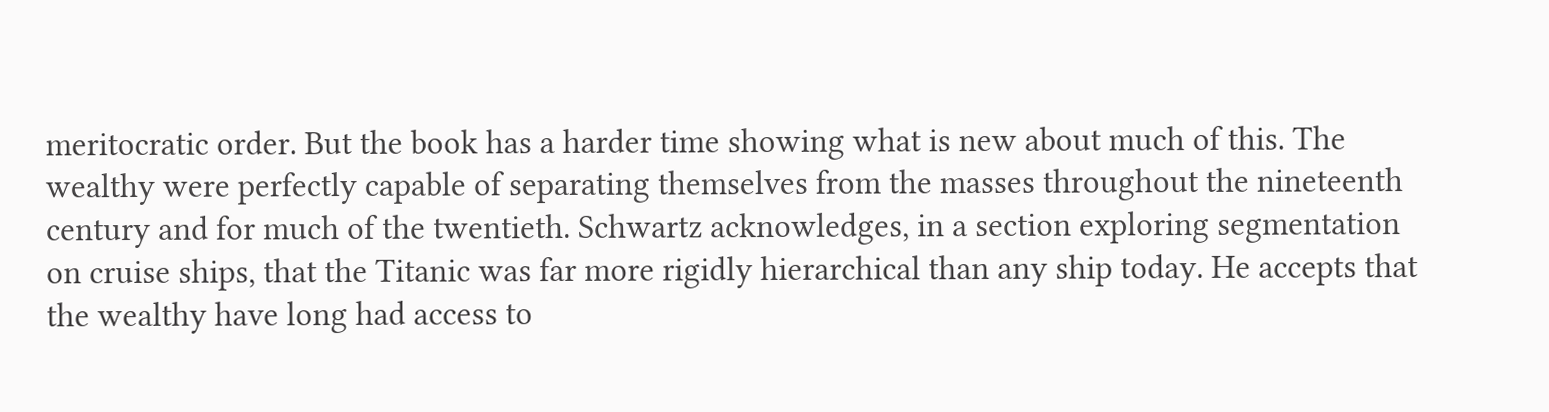meritocratic order. But the book has a harder time showing what is new about much of this. The wealthy were perfectly capable of separating themselves from the masses throughout the nineteenth century and for much of the twentieth. Schwartz acknowledges, in a section exploring segmentation on cruise ships, that the Titanic was far more rigidly hierarchical than any ship today. He accepts that the wealthy have long had access to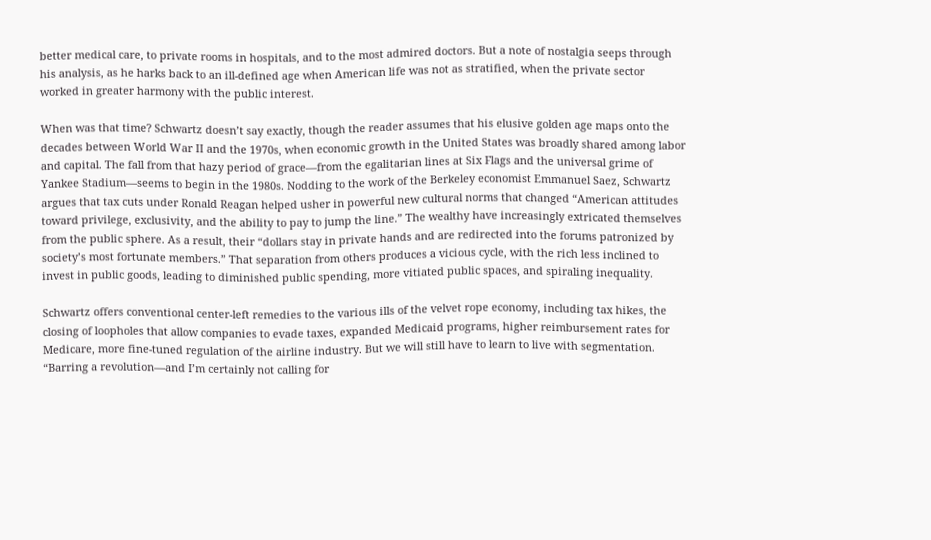better medical care, to private rooms in hospitals, and to the most admired doctors. But a note of nostalgia seeps through his analysis, as he harks back to an ill-defined age when American life was not as stratified, when the private sector worked in greater harmony with the public interest.

When was that time? Schwartz doesn’t say exactly, though the reader assumes that his elusive golden age maps onto the decades between World War II and the 1970s, when economic growth in the United States was broadly shared among labor and capital. The fall from that hazy period of grace—from the egalitarian lines at Six Flags and the universal grime of Yankee Stadium—seems to begin in the 1980s. Nodding to the work of the Berkeley economist Emmanuel Saez, Schwartz argues that tax cuts under Ronald Reagan helped usher in powerful new cultural norms that changed “American attitudes toward privilege, exclusivity, and the ability to pay to jump the line.” The wealthy have increasingly extricated themselves from the public sphere. As a result, their “dollars stay in private hands and are redirected into the forums patronized by society’s most fortunate members.” That separation from others produces a vicious cycle, with the rich less inclined to invest in public goods, leading to diminished public spending, more vitiated public spaces, and spiraling inequality.

Schwartz offers conventional center-left remedies to the various ills of the velvet rope economy, including tax hikes, the closing of loopholes that allow companies to evade taxes, expanded Medicaid programs, higher reimbursement rates for Medicare, more fine-tuned regulation of the airline industry. But we will still have to learn to live with segmentation. “Barring a revolution—and I’m certainly not calling for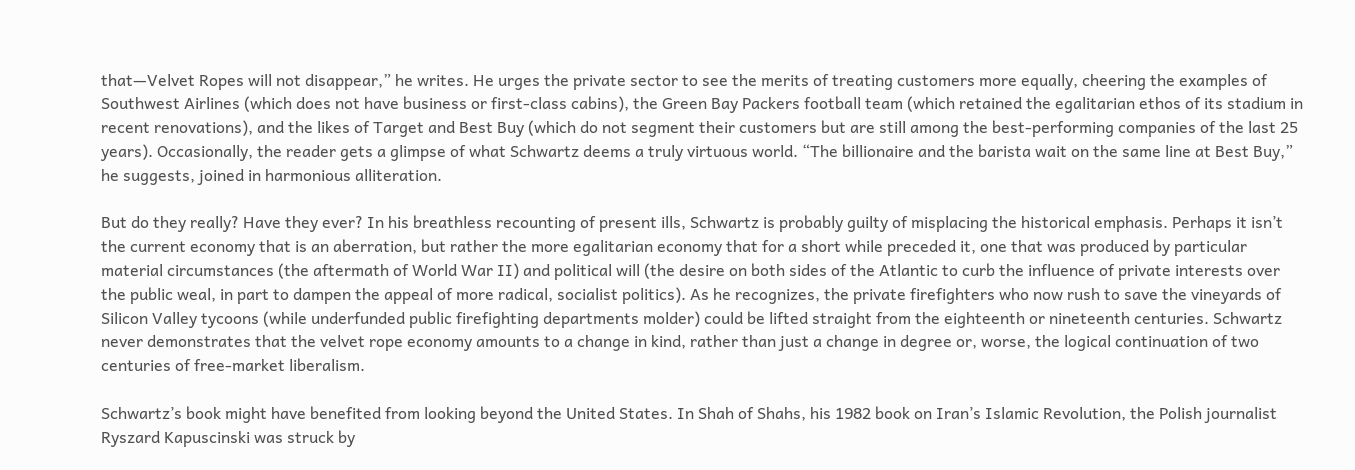that—Velvet Ropes will not disappear,” he writes. He urges the private sector to see the merits of treating customers more equally, cheering the examples of Southwest Airlines (which does not have business or first-class cabins), the Green Bay Packers football team (which retained the egalitarian ethos of its stadium in recent renovations), and the likes of Target and Best Buy (which do not segment their customers but are still among the best-performing companies of the last 25 years). Occasionally, the reader gets a glimpse of what Schwartz deems a truly virtuous world. “The billionaire and the barista wait on the same line at Best Buy,” he suggests, joined in harmonious alliteration.

But do they really? Have they ever? In his breathless recounting of present ills, Schwartz is probably guilty of misplacing the historical emphasis. Perhaps it isn’t the current economy that is an aberration, but rather the more egalitarian economy that for a short while preceded it, one that was produced by particular material circumstances (the aftermath of World War II) and political will (the desire on both sides of the Atlantic to curb the influence of private interests over the public weal, in part to dampen the appeal of more radical, socialist politics). As he recognizes, the private firefighters who now rush to save the vineyards of Silicon Valley tycoons (while underfunded public firefighting departments molder) could be lifted straight from the eighteenth or nineteenth centuries. Schwartz never demonstrates that the velvet rope economy amounts to a change in kind, rather than just a change in degree or, worse, the logical continuation of two centuries of free-market liberalism.

Schwartz’s book might have benefited from looking beyond the United States. In Shah of Shahs, his 1982 book on Iran’s Islamic Revolution, the Polish journalist Ryszard Kapuscinski was struck by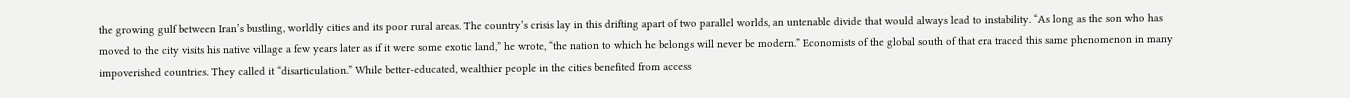the growing gulf between Iran’s bustling, worldly cities and its poor rural areas. The country’s crisis lay in this drifting apart of two parallel worlds, an untenable divide that would always lead to instability. “As long as the son who has moved to the city visits his native village a few years later as if it were some exotic land,” he wrote, “the nation to which he belongs will never be modern.” Economists of the global south of that era traced this same phenomenon in many impoverished countries. They called it “disarticulation.” While better-educated, wealthier people in the cities benefited from access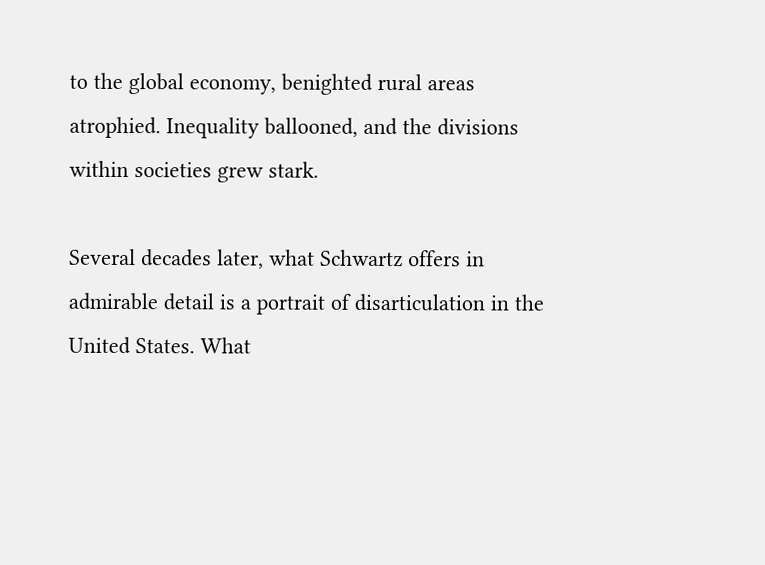to the global economy, benighted rural areas atrophied. Inequality ballooned, and the divisions within societies grew stark.

Several decades later, what Schwartz offers in admirable detail is a portrait of disarticulation in the United States. What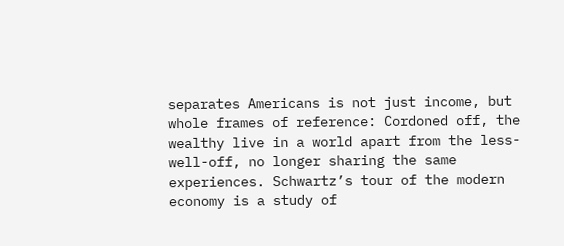separates Americans is not just income, but whole frames of reference: Cordoned off, the wealthy live in a world apart from the less-well-off, no longer sharing the same experiences. Schwartz’s tour of the modern economy is a study of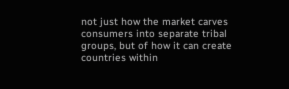not just how the market carves consumers into separate tribal groups, but of how it can create countries within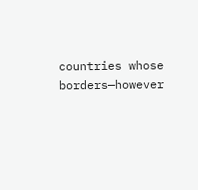countries whose borders—however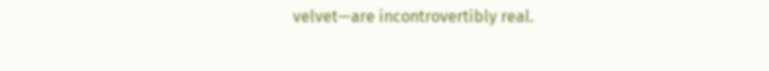velvet—are incontrovertibly real.